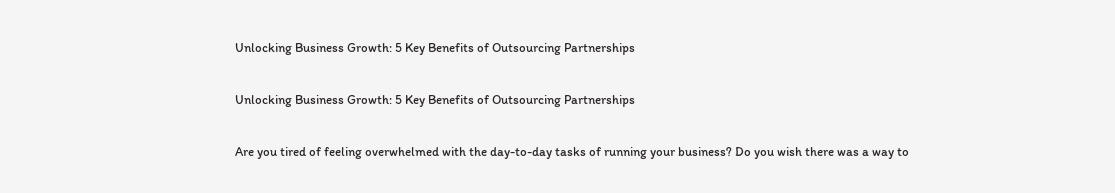Unlocking Business Growth: 5 Key Benefits of Outsourcing Partnerships

Unlocking Business Growth: 5 Key Benefits of Outsourcing Partnerships

Are you tired of feeling overwhelmed with the day-to-day tasks of running your business? Do you wish there was a way to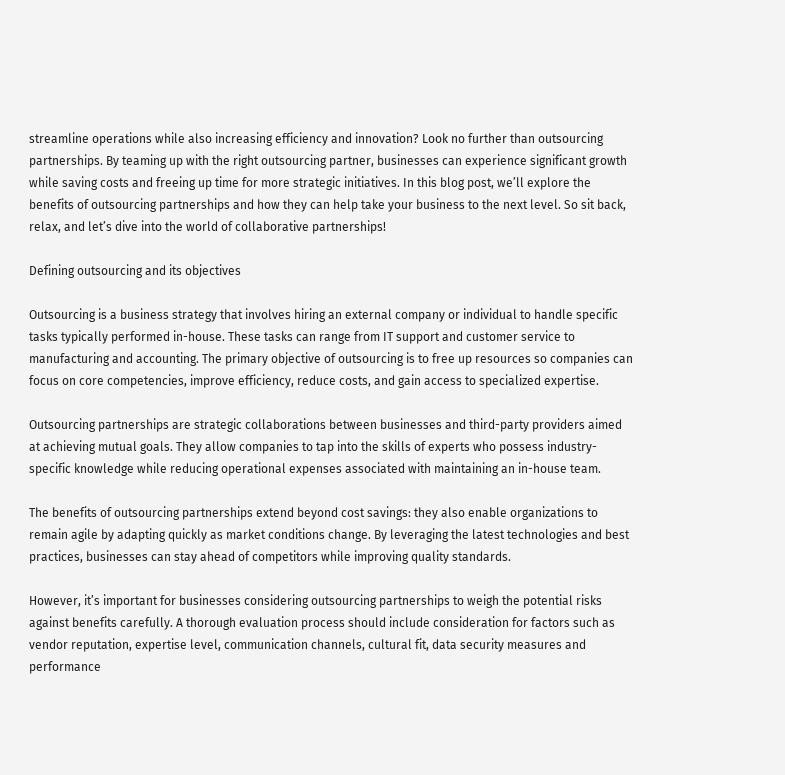streamline operations while also increasing efficiency and innovation? Look no further than outsourcing partnerships. By teaming up with the right outsourcing partner, businesses can experience significant growth while saving costs and freeing up time for more strategic initiatives. In this blog post, we’ll explore the benefits of outsourcing partnerships and how they can help take your business to the next level. So sit back, relax, and let’s dive into the world of collaborative partnerships!

Defining outsourcing and its objectives

Outsourcing is a business strategy that involves hiring an external company or individual to handle specific tasks typically performed in-house. These tasks can range from IT support and customer service to manufacturing and accounting. The primary objective of outsourcing is to free up resources so companies can focus on core competencies, improve efficiency, reduce costs, and gain access to specialized expertise.

Outsourcing partnerships are strategic collaborations between businesses and third-party providers aimed at achieving mutual goals. They allow companies to tap into the skills of experts who possess industry-specific knowledge while reducing operational expenses associated with maintaining an in-house team.

The benefits of outsourcing partnerships extend beyond cost savings: they also enable organizations to remain agile by adapting quickly as market conditions change. By leveraging the latest technologies and best practices, businesses can stay ahead of competitors while improving quality standards.

However, it’s important for businesses considering outsourcing partnerships to weigh the potential risks against benefits carefully. A thorough evaluation process should include consideration for factors such as vendor reputation, expertise level, communication channels, cultural fit, data security measures and performance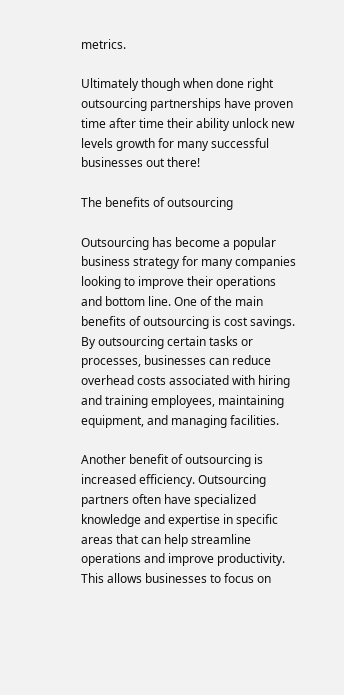metrics.

Ultimately though when done right outsourcing partnerships have proven time after time their ability unlock new levels growth for many successful businesses out there!

The benefits of outsourcing

Outsourcing has become a popular business strategy for many companies looking to improve their operations and bottom line. One of the main benefits of outsourcing is cost savings. By outsourcing certain tasks or processes, businesses can reduce overhead costs associated with hiring and training employees, maintaining equipment, and managing facilities.

Another benefit of outsourcing is increased efficiency. Outsourcing partners often have specialized knowledge and expertise in specific areas that can help streamline operations and improve productivity. This allows businesses to focus on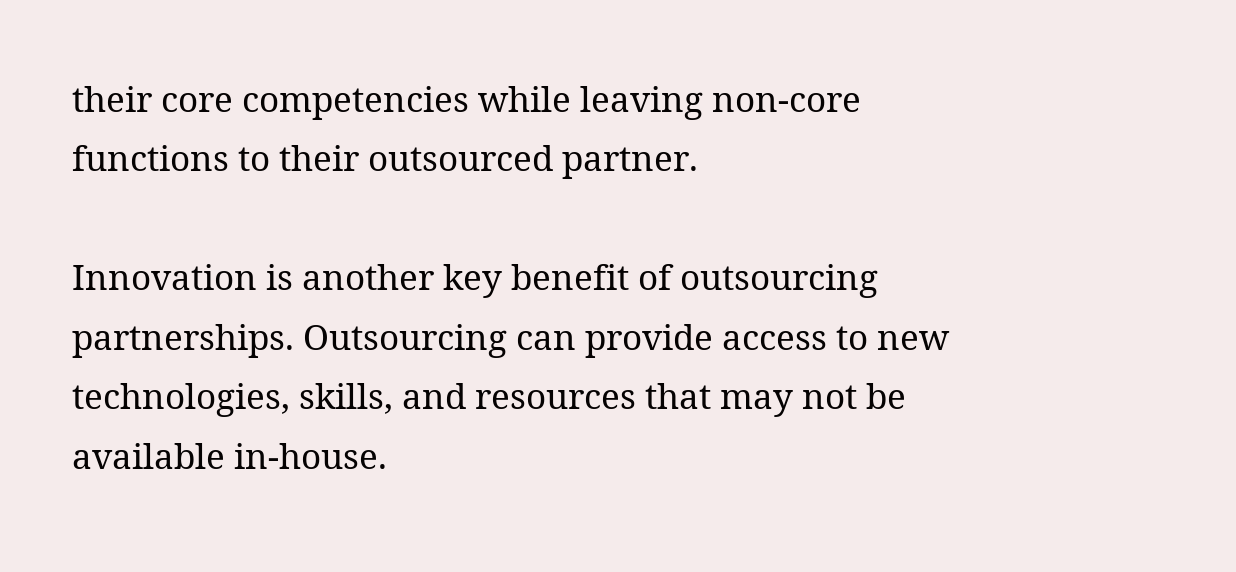their core competencies while leaving non-core functions to their outsourced partner.

Innovation is another key benefit of outsourcing partnerships. Outsourcing can provide access to new technologies, skills, and resources that may not be available in-house.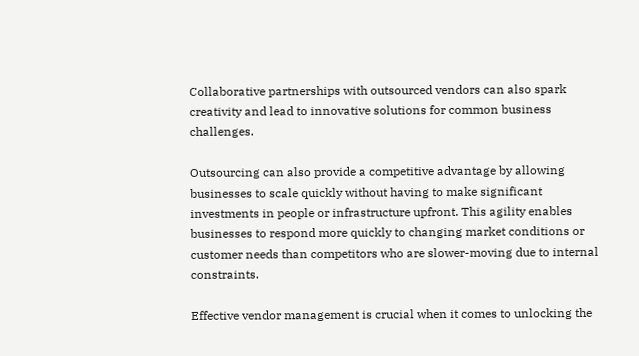Collaborative partnerships with outsourced vendors can also spark creativity and lead to innovative solutions for common business challenges.

Outsourcing can also provide a competitive advantage by allowing businesses to scale quickly without having to make significant investments in people or infrastructure upfront. This agility enables businesses to respond more quickly to changing market conditions or customer needs than competitors who are slower-moving due to internal constraints.

Effective vendor management is crucial when it comes to unlocking the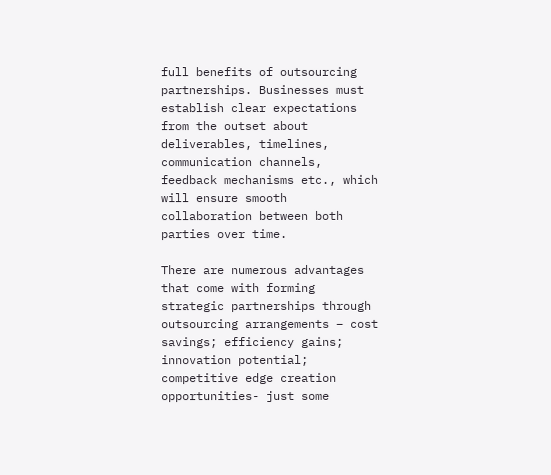full benefits of outsourcing partnerships. Businesses must establish clear expectations from the outset about deliverables, timelines, communication channels, feedback mechanisms etc., which will ensure smooth collaboration between both parties over time.

There are numerous advantages that come with forming strategic partnerships through outsourcing arrangements – cost savings; efficiency gains; innovation potential; competitive edge creation opportunities- just some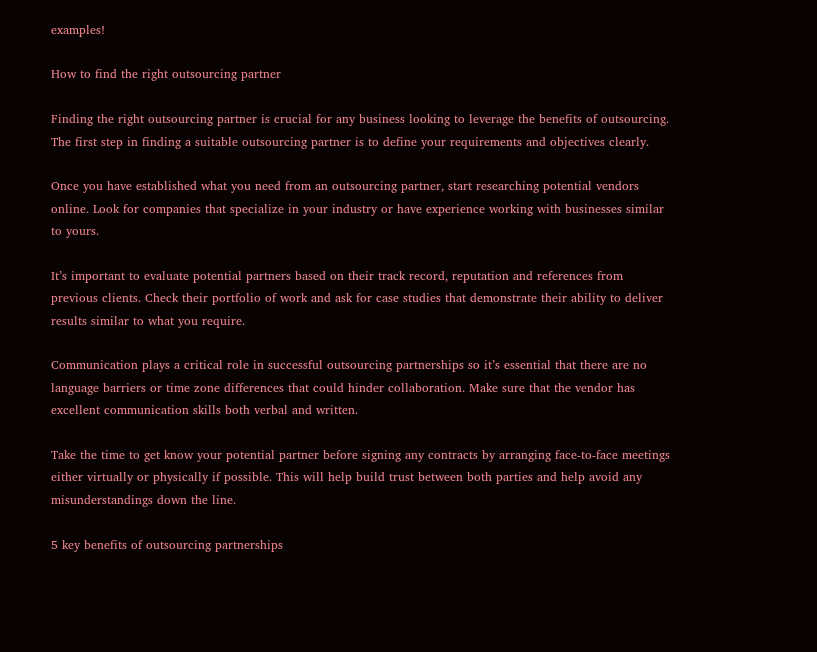examples!

How to find the right outsourcing partner

Finding the right outsourcing partner is crucial for any business looking to leverage the benefits of outsourcing. The first step in finding a suitable outsourcing partner is to define your requirements and objectives clearly.

Once you have established what you need from an outsourcing partner, start researching potential vendors online. Look for companies that specialize in your industry or have experience working with businesses similar to yours.

It’s important to evaluate potential partners based on their track record, reputation and references from previous clients. Check their portfolio of work and ask for case studies that demonstrate their ability to deliver results similar to what you require.

Communication plays a critical role in successful outsourcing partnerships so it’s essential that there are no language barriers or time zone differences that could hinder collaboration. Make sure that the vendor has excellent communication skills both verbal and written.

Take the time to get know your potential partner before signing any contracts by arranging face-to-face meetings either virtually or physically if possible. This will help build trust between both parties and help avoid any misunderstandings down the line.

5 key benefits of outsourcing partnerships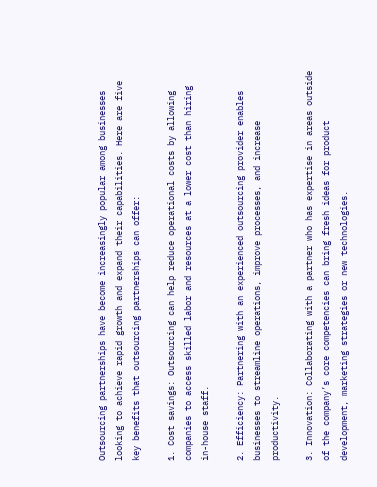Outsourcing partnerships have become increasingly popular among businesses looking to achieve rapid growth and expand their capabilities. Here are five key benefits that outsourcing partnerships can offer:

1. Cost savings: Outsourcing can help reduce operational costs by allowing companies to access skilled labor and resources at a lower cost than hiring in-house staff.

2. Efficiency: Partnering with an experienced outsourcing provider enables businesses to streamline operations, improve processes, and increase productivity.

3. Innovation: Collaborating with a partner who has expertise in areas outside of the company’s core competencies can bring fresh ideas for product development, marketing strategies or new technologies.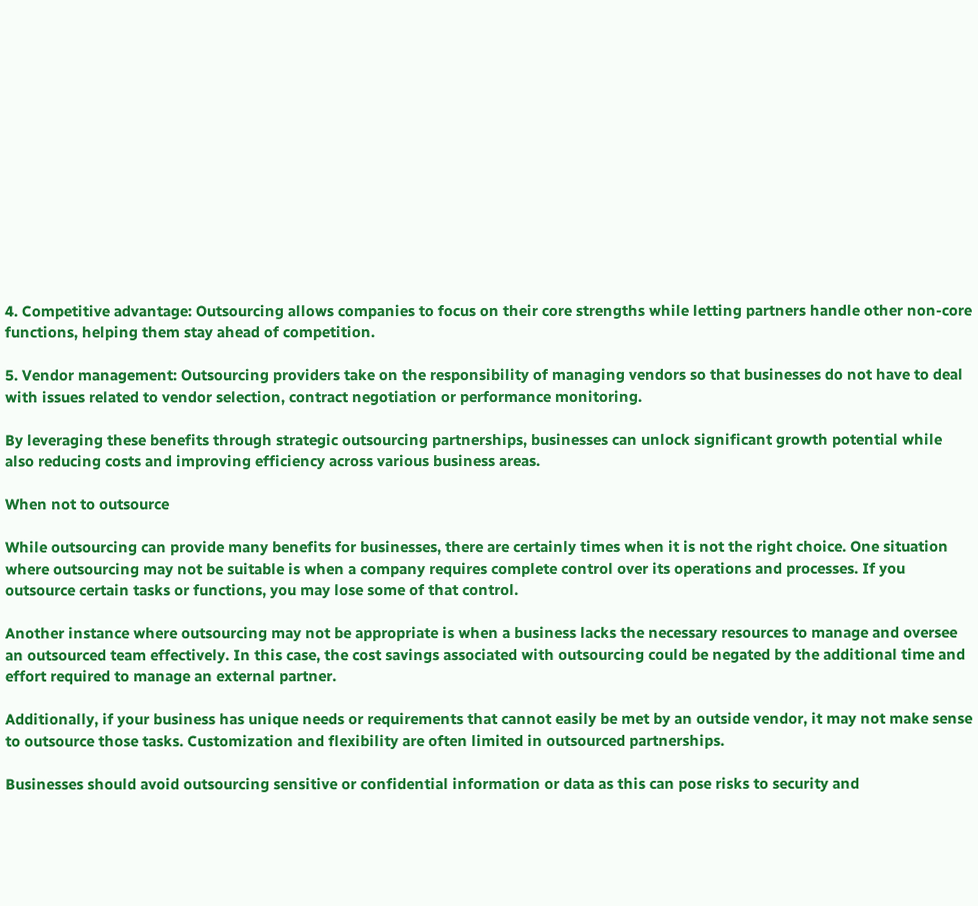4. Competitive advantage: Outsourcing allows companies to focus on their core strengths while letting partners handle other non-core functions, helping them stay ahead of competition.

5. Vendor management: Outsourcing providers take on the responsibility of managing vendors so that businesses do not have to deal with issues related to vendor selection, contract negotiation or performance monitoring.

By leveraging these benefits through strategic outsourcing partnerships, businesses can unlock significant growth potential while also reducing costs and improving efficiency across various business areas.

When not to outsource

While outsourcing can provide many benefits for businesses, there are certainly times when it is not the right choice. One situation where outsourcing may not be suitable is when a company requires complete control over its operations and processes. If you outsource certain tasks or functions, you may lose some of that control.

Another instance where outsourcing may not be appropriate is when a business lacks the necessary resources to manage and oversee an outsourced team effectively. In this case, the cost savings associated with outsourcing could be negated by the additional time and effort required to manage an external partner.

Additionally, if your business has unique needs or requirements that cannot easily be met by an outside vendor, it may not make sense to outsource those tasks. Customization and flexibility are often limited in outsourced partnerships.

Businesses should avoid outsourcing sensitive or confidential information or data as this can pose risks to security and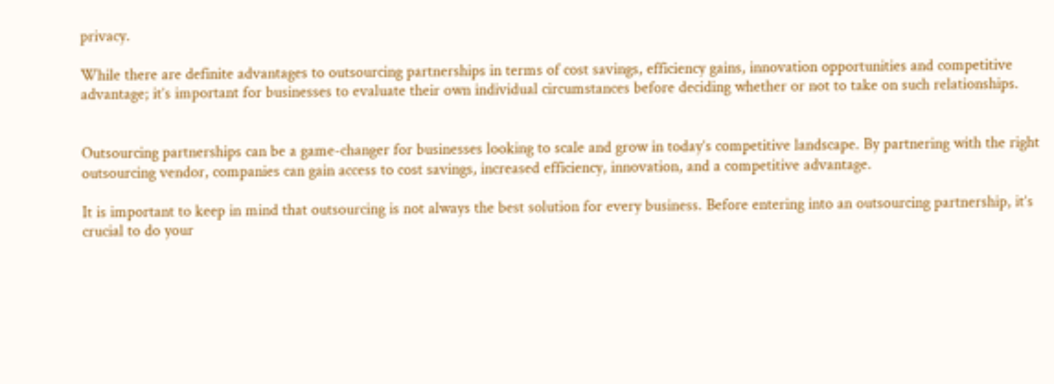privacy.

While there are definite advantages to outsourcing partnerships in terms of cost savings, efficiency gains, innovation opportunities and competitive advantage; it’s important for businesses to evaluate their own individual circumstances before deciding whether or not to take on such relationships.


Outsourcing partnerships can be a game-changer for businesses looking to scale and grow in today’s competitive landscape. By partnering with the right outsourcing vendor, companies can gain access to cost savings, increased efficiency, innovation, and a competitive advantage.

It is important to keep in mind that outsourcing is not always the best solution for every business. Before entering into an outsourcing partnership, it’s crucial to do your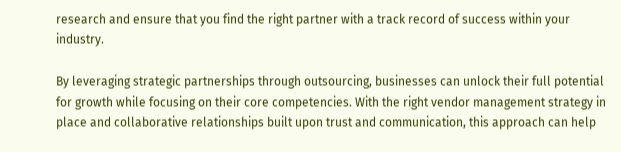research and ensure that you find the right partner with a track record of success within your industry.

By leveraging strategic partnerships through outsourcing, businesses can unlock their full potential for growth while focusing on their core competencies. With the right vendor management strategy in place and collaborative relationships built upon trust and communication, this approach can help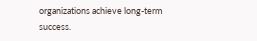organizations achieve long-term success.